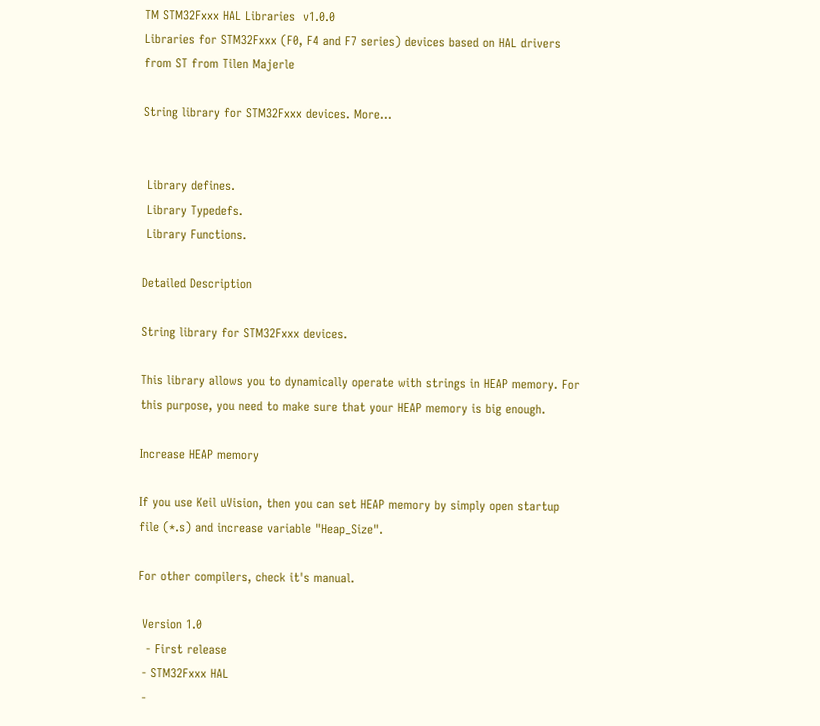TM STM32Fxxx HAL Libraries  v1.0.0
Libraries for STM32Fxxx (F0, F4 and F7 series) devices based on HAL drivers from ST from Tilen Majerle

String library for STM32Fxxx devices. More...


 Library defines.
 Library Typedefs.
 Library Functions.

Detailed Description

String library for STM32Fxxx devices.

This library allows you to dynamically operate with strings in HEAP memory. For this purpose, you need to make sure that your HEAP memory is big enough.

Increase HEAP memory

If you use Keil uVision, then you can set HEAP memory by simply open startup file (*.s) and increase variable "Heap_Size".

For other compilers, check it's manual.

 Version 1.0
  - First release
 - STM32Fxxx HAL
 -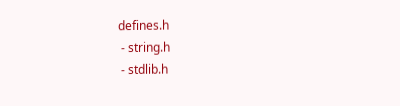defines.h
 - string.h
 - stdlib.h